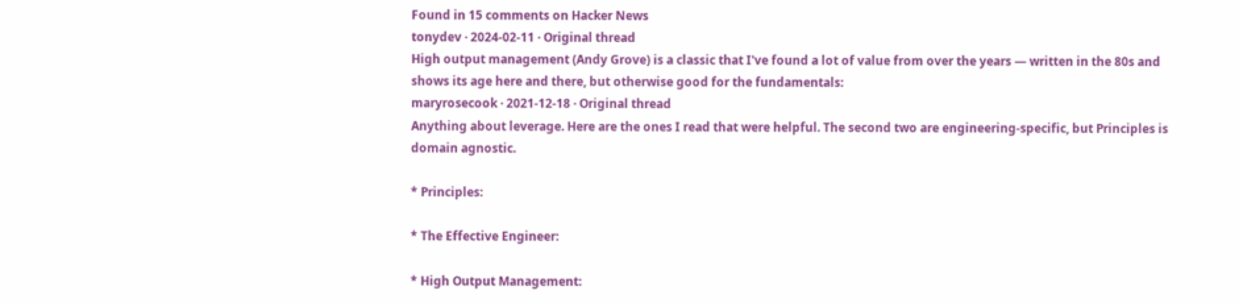Found in 15 comments on Hacker News
tonydev · 2024-02-11 · Original thread
High output management (Andy Grove) is a classic that I've found a lot of value from over the years — written in the 80s and shows its age here and there, but otherwise good for the fundamentals:
maryrosecook · 2021-12-18 · Original thread
Anything about leverage. Here are the ones I read that were helpful. The second two are engineering-specific, but Principles is domain agnostic.

* Principles:

* The Effective Engineer:

* High Output Management: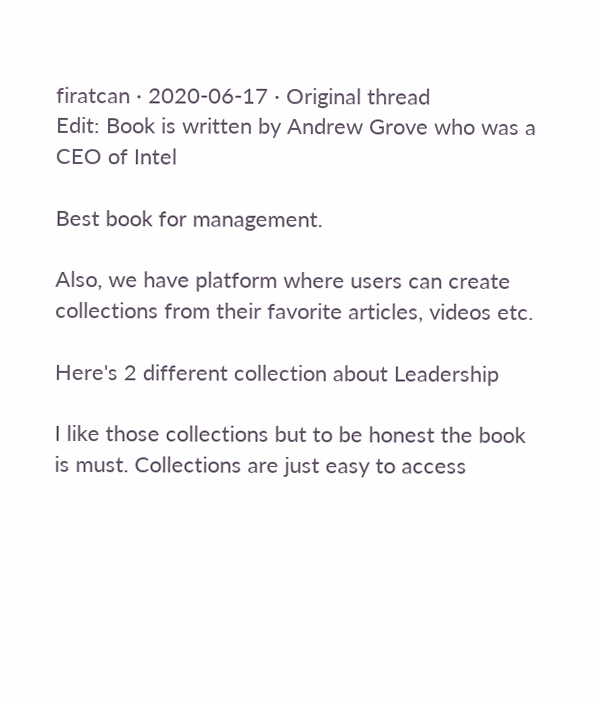firatcan · 2020-06-17 · Original thread
Edit: Book is written by Andrew Grove who was a CEO of Intel

Best book for management.

Also, we have platform where users can create collections from their favorite articles, videos etc.

Here's 2 different collection about Leadership

I like those collections but to be honest the book is must. Collections are just easy to access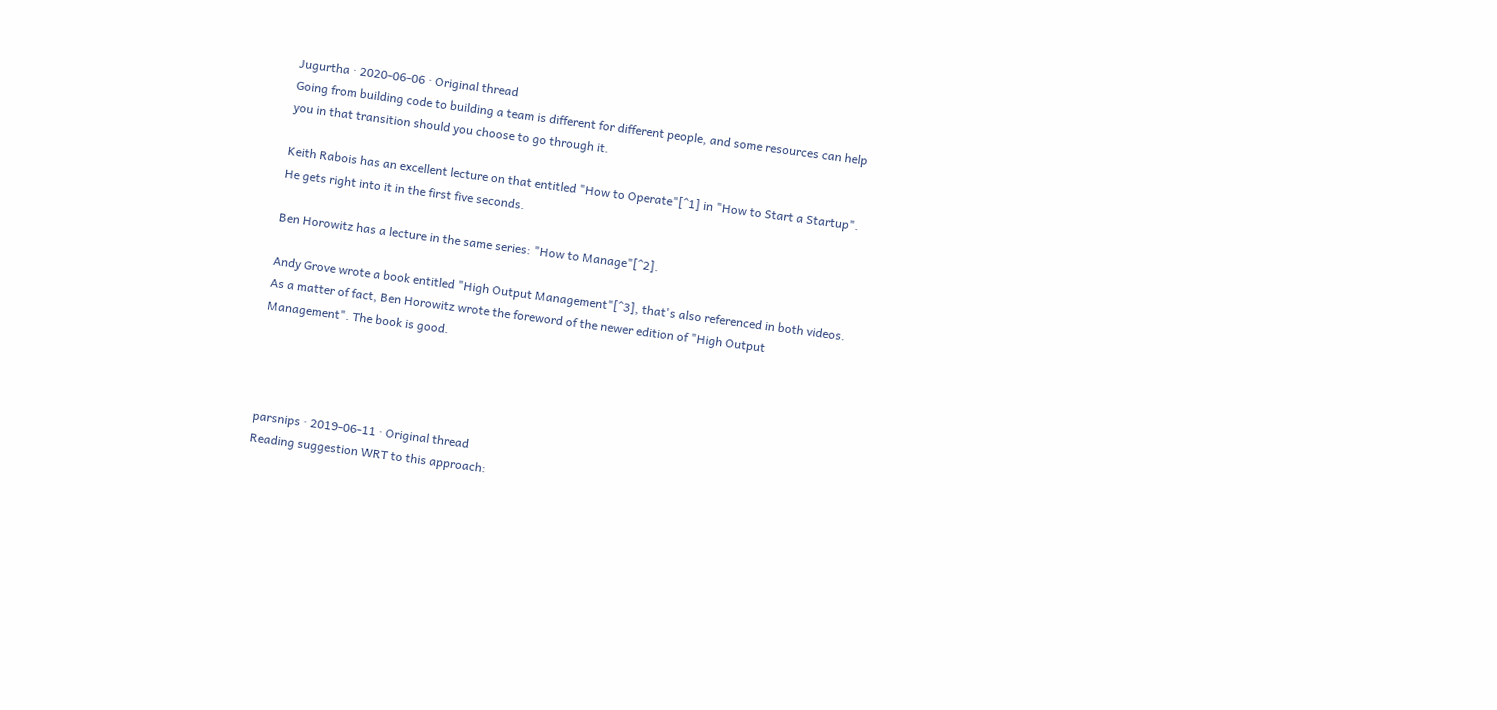Jugurtha · 2020-06-06 · Original thread
Going from building code to building a team is different for different people, and some resources can help you in that transition should you choose to go through it.

Keith Rabois has an excellent lecture on that entitled "How to Operate"[^1] in "How to Start a Startup". He gets right into it in the first five seconds.

Ben Horowitz has a lecture in the same series: "How to Manage"[^2].

Andy Grove wrote a book entitled "High Output Management"[^3], that's also referenced in both videos. As a matter of fact, Ben Horowitz wrote the foreword of the newer edition of "High Output Management". The book is good.




parsnips · 2019-06-11 · Original thread
Reading suggestion WRT to this approach: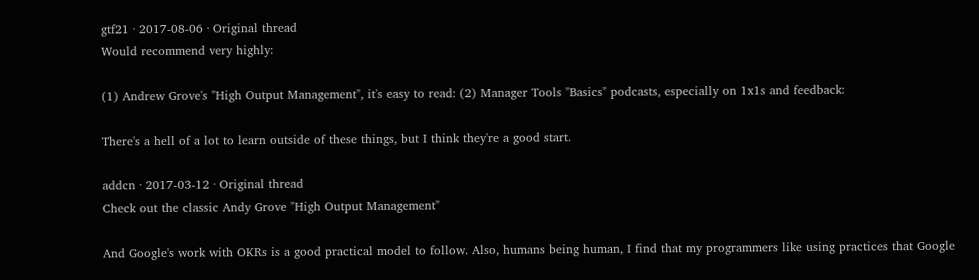gtf21 · 2017-08-06 · Original thread
Would recommend very highly:

(1) Andrew Grove's "High Output Management", it's easy to read: (2) Manager Tools "Basics" podcasts, especially on 1x1s and feedback:

There's a hell of a lot to learn outside of these things, but I think they're a good start.

addcn · 2017-03-12 · Original thread
Check out the classic Andy Grove "High Output Management"

And Google's work with OKRs is a good practical model to follow. Also, humans being human, I find that my programmers like using practices that Google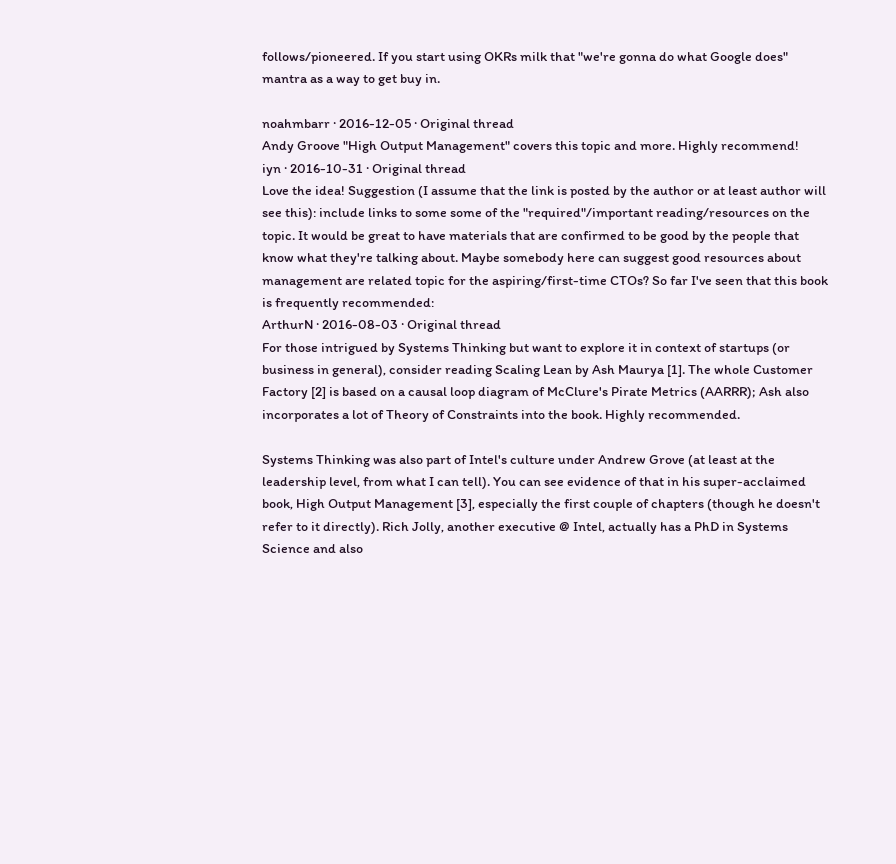follows/pioneered. If you start using OKRs milk that "we're gonna do what Google does" mantra as a way to get buy in.

noahmbarr · 2016-12-05 · Original thread
Andy Groove "High Output Management" covers this topic and more. Highly recommend!
iyn · 2016-10-31 · Original thread
Love the idea! Suggestion (I assume that the link is posted by the author or at least author will see this): include links to some some of the "required"/important reading/resources on the topic. It would be great to have materials that are confirmed to be good by the people that know what they're talking about. Maybe somebody here can suggest good resources about management are related topic for the aspiring/first-time CTOs? So far I've seen that this book is frequently recommended:
ArthurN · 2016-08-03 · Original thread
For those intrigued by Systems Thinking but want to explore it in context of startups (or business in general), consider reading Scaling Lean by Ash Maurya [1]. The whole Customer Factory [2] is based on a causal loop diagram of McClure's Pirate Metrics (AARRR); Ash also incorporates a lot of Theory of Constraints into the book. Highly recommended.

Systems Thinking was also part of Intel's culture under Andrew Grove (at least at the leadership level, from what I can tell). You can see evidence of that in his super-acclaimed book, High Output Management [3], especially the first couple of chapters (though he doesn't refer to it directly). Rich Jolly, another executive @ Intel, actually has a PhD in Systems Science and also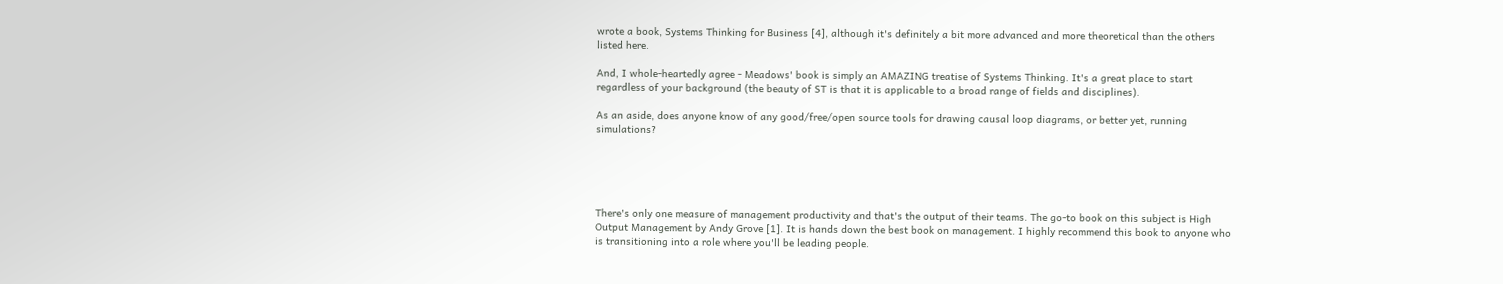wrote a book, Systems Thinking for Business [4], although it's definitely a bit more advanced and more theoretical than the others listed here.

And, I whole-heartedly agree - Meadows' book is simply an AMAZING treatise of Systems Thinking. It's a great place to start regardless of your background (the beauty of ST is that it is applicable to a broad range of fields and disciplines).

As an aside, does anyone know of any good/free/open source tools for drawing causal loop diagrams, or better yet, running simulations?





There's only one measure of management productivity and that's the output of their teams. The go-to book on this subject is High Output Management by Andy Grove [1]. It is hands down the best book on management. I highly recommend this book to anyone who is transitioning into a role where you'll be leading people.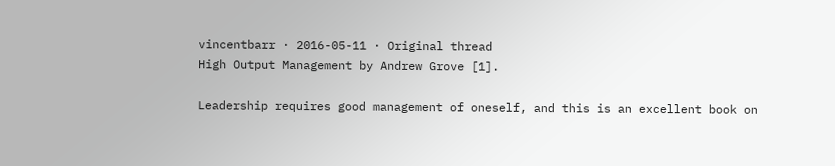vincentbarr · 2016-05-11 · Original thread
High Output Management by Andrew Grove [1].

Leadership requires good management of oneself, and this is an excellent book on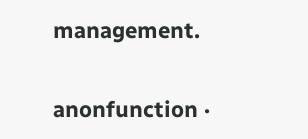management.


anonfunction ·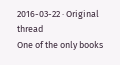2016-03-22 · Original thread
One of the only books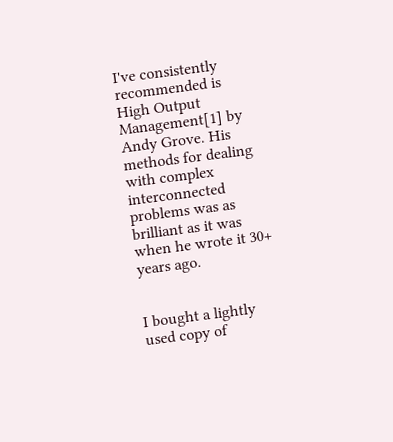I've consistently recommended is High Output Management[1] by Andy Grove. His methods for dealing with complex interconnected problems was as brilliant as it was when he wrote it 30+ years ago.


I bought a lightly used copy of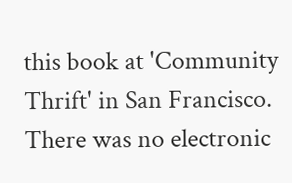this book at 'Community Thrift' in San Francisco. There was no electronic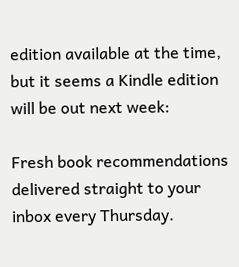edition available at the time, but it seems a Kindle edition will be out next week:

Fresh book recommendations delivered straight to your inbox every Thursday.